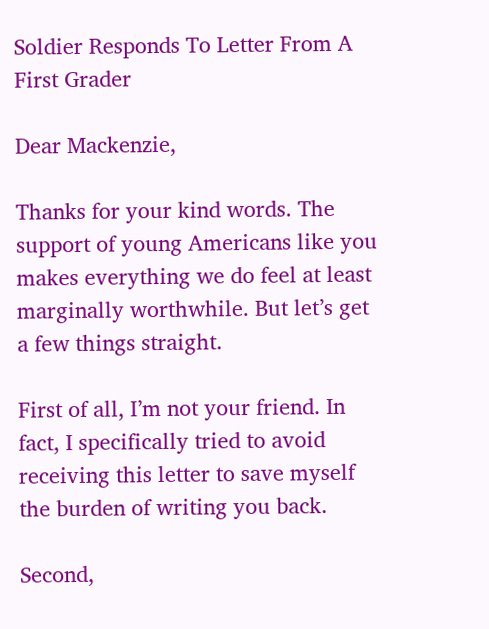Soldier Responds To Letter From A First Grader

Dear Mackenzie,

Thanks for your kind words. The support of young Americans like you makes everything we do feel at least marginally worthwhile. But let’s get a few things straight.

First of all, I’m not your friend. In fact, I specifically tried to avoid receiving this letter to save myself the burden of writing you back.

Second,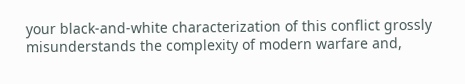your black-and-white characterization of this conflict grossly misunderstands the complexity of modern warfare and,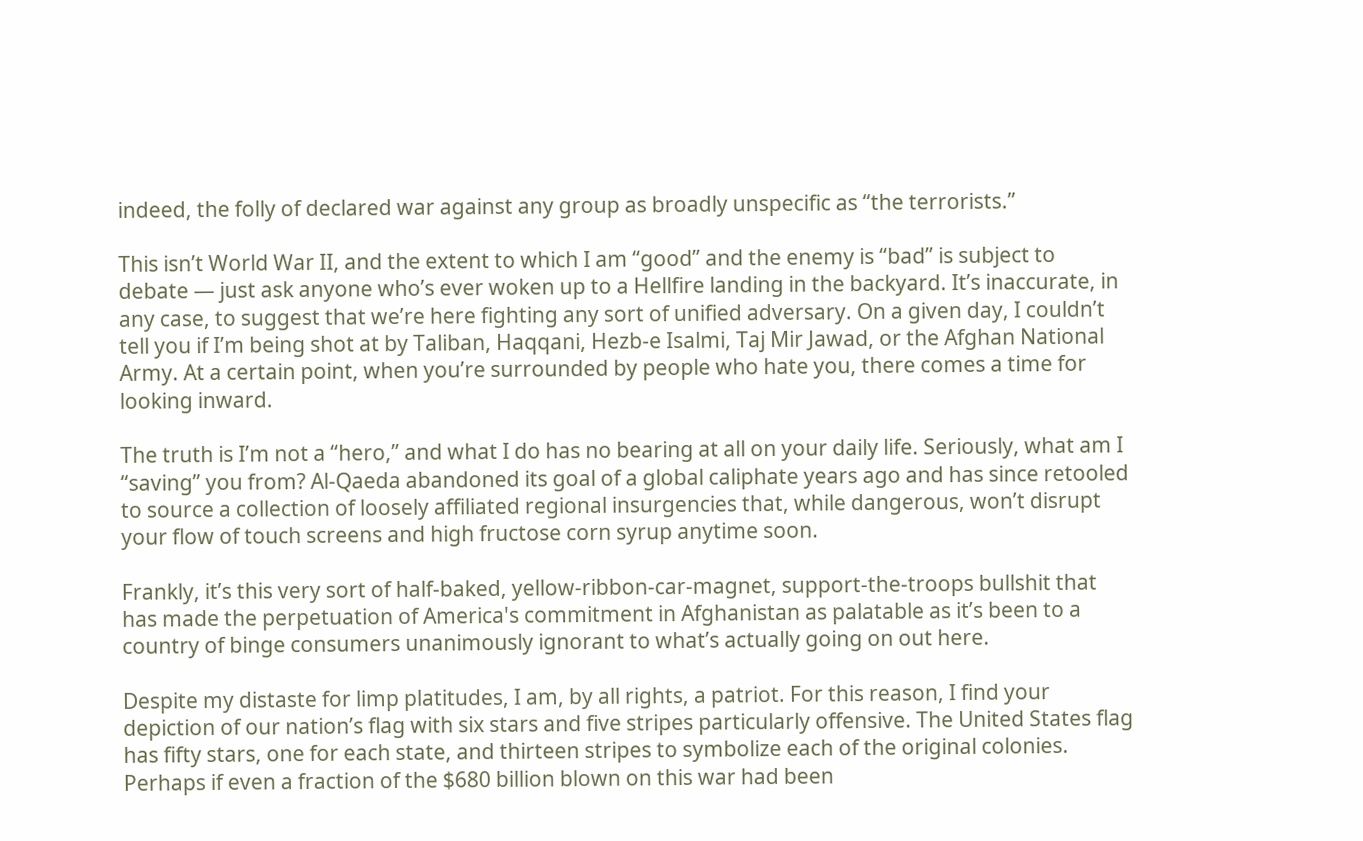indeed, the folly of declared war against any group as broadly unspecific as “the terrorists.”

This isn’t World War II, and the extent to which I am “good” and the enemy is “bad” is subject to debate — just ask anyone who’s ever woken up to a Hellfire landing in the backyard. It’s inaccurate, in any case, to suggest that we’re here fighting any sort of unified adversary. On a given day, I couldn’t tell you if I’m being shot at by Taliban, Haqqani, Hezb-e Isalmi, Taj Mir Jawad, or the Afghan National Army. At a certain point, when you’re surrounded by people who hate you, there comes a time for looking inward.

The truth is I’m not a “hero,” and what I do has no bearing at all on your daily life. Seriously, what am I “saving” you from? Al-Qaeda abandoned its goal of a global caliphate years ago and has since retooled to source a collection of loosely affiliated regional insurgencies that, while dangerous, won’t disrupt your flow of touch screens and high fructose corn syrup anytime soon.

Frankly, it’s this very sort of half-baked, yellow-ribbon-car-magnet, support-the-troops bullshit that has made the perpetuation of America's commitment in Afghanistan as palatable as it’s been to a country of binge consumers unanimously ignorant to what’s actually going on out here.

Despite my distaste for limp platitudes, I am, by all rights, a patriot. For this reason, I find your depiction of our nation’s flag with six stars and five stripes particularly offensive. The United States flag has fifty stars, one for each state, and thirteen stripes to symbolize each of the original colonies. Perhaps if even a fraction of the $680 billion blown on this war had been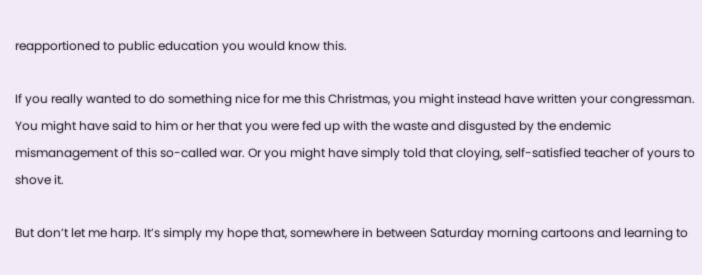reapportioned to public education you would know this.

If you really wanted to do something nice for me this Christmas, you might instead have written your congressman. You might have said to him or her that you were fed up with the waste and disgusted by the endemic mismanagement of this so-called war. Or you might have simply told that cloying, self-satisfied teacher of yours to shove it.

But don’t let me harp. It’s simply my hope that, somewhere in between Saturday morning cartoons and learning to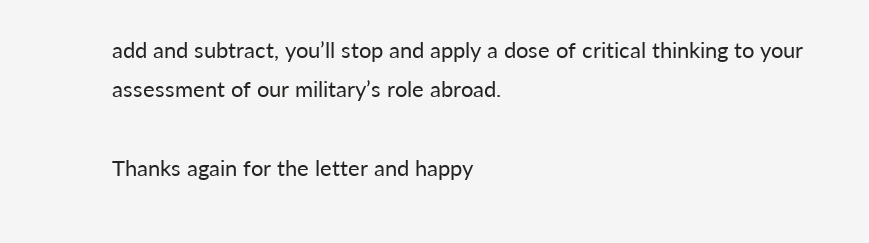add and subtract, you’ll stop and apply a dose of critical thinking to your assessment of our military’s role abroad.

Thanks again for the letter and happy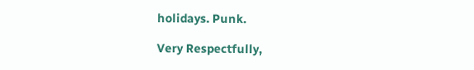holidays. Punk.

Very Respectfully,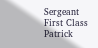Sergeant First Class Patrick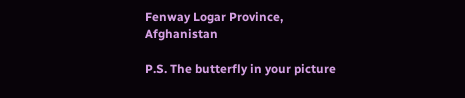Fenway Logar Province, Afghanistan

P.S. The butterfly in your picture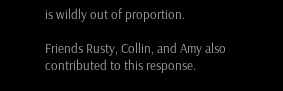is wildly out of proportion.

Friends Rusty, Collin, and Amy also contributed to this response.